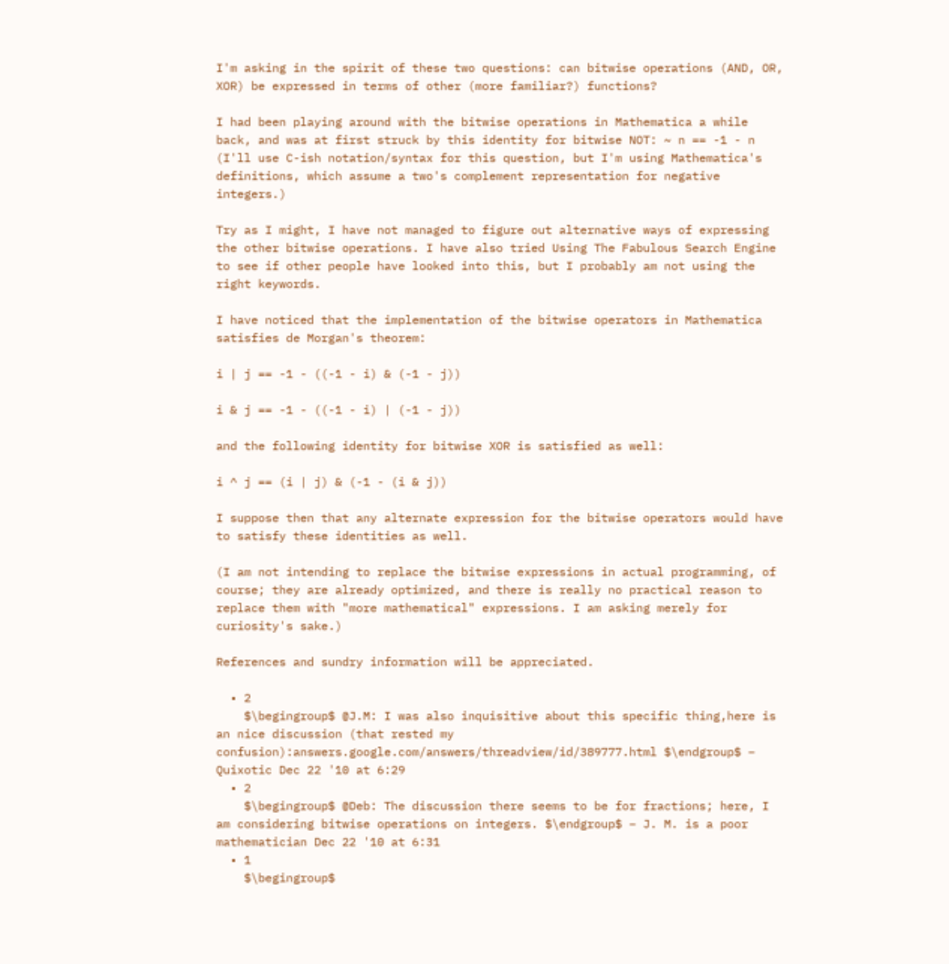I'm asking in the spirit of these two questions: can bitwise operations (AND, OR, XOR) be expressed in terms of other (more familiar?) functions?

I had been playing around with the bitwise operations in Mathematica a while back, and was at first struck by this identity for bitwise NOT: ~ n == -1 - n (I'll use C-ish notation/syntax for this question, but I'm using Mathematica's definitions, which assume a two's complement representation for negative integers.)

Try as I might, I have not managed to figure out alternative ways of expressing the other bitwise operations. I have also tried Using The Fabulous Search Engine to see if other people have looked into this, but I probably am not using the right keywords.

I have noticed that the implementation of the bitwise operators in Mathematica satisfies de Morgan's theorem:

i | j == -1 - ((-1 - i) & (-1 - j))

i & j == -1 - ((-1 - i) | (-1 - j))

and the following identity for bitwise XOR is satisfied as well:

i ^ j == (i | j) & (-1 - (i & j))

I suppose then that any alternate expression for the bitwise operators would have to satisfy these identities as well.

(I am not intending to replace the bitwise expressions in actual programming, of course; they are already optimized, and there is really no practical reason to replace them with "more mathematical" expressions. I am asking merely for curiosity's sake.)

References and sundry information will be appreciated.

  • 2
    $\begingroup$ @J.M: I was also inquisitive about this specific thing,here is an nice discussion (that rested my confusion):answers.google.com/answers/threadview/id/389777.html $\endgroup$ – Quixotic Dec 22 '10 at 6:29
  • 2
    $\begingroup$ @Deb: The discussion there seems to be for fractions; here, I am considering bitwise operations on integers. $\endgroup$ – J. M. is a poor mathematician Dec 22 '10 at 6:31
  • 1
    $\begingroup$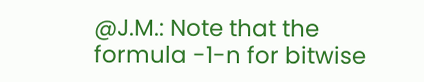@J.M.: Note that the formula -1-n for bitwise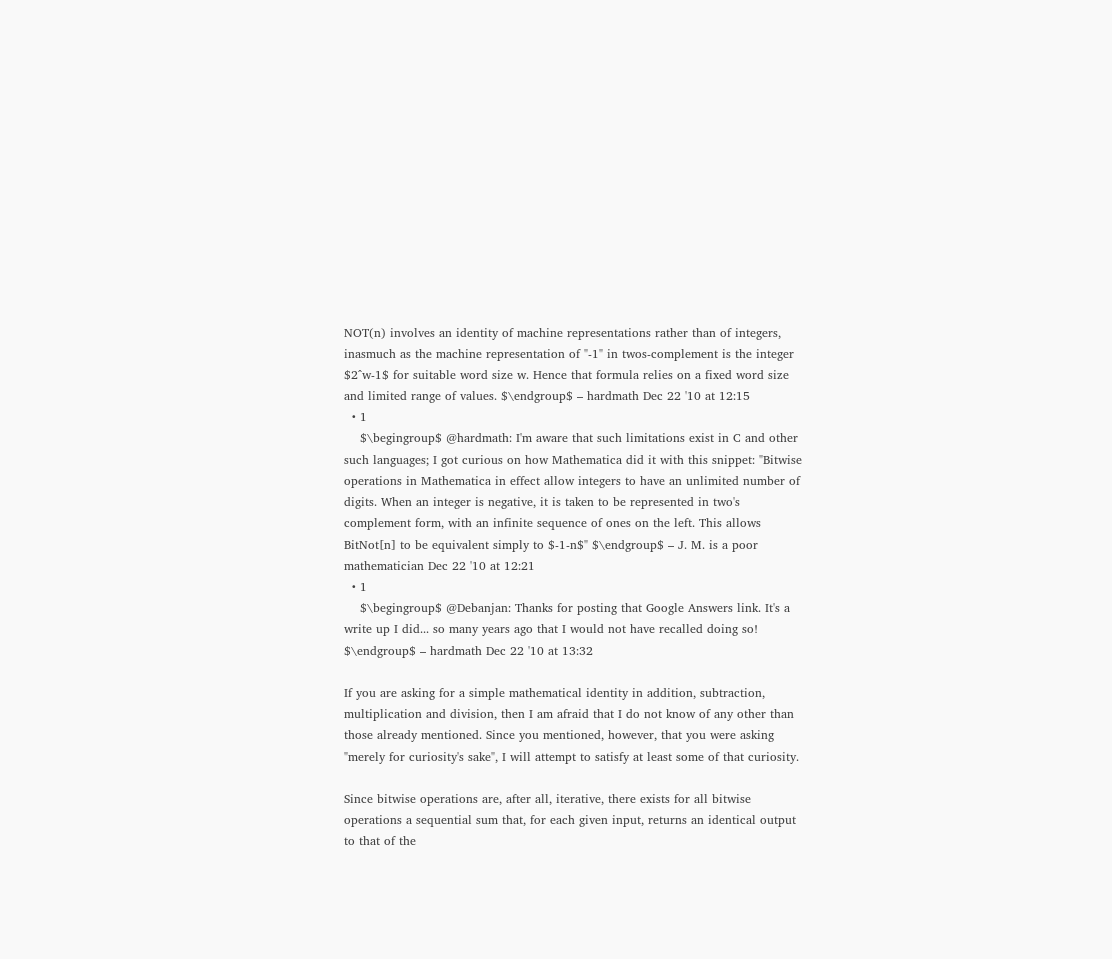NOT(n) involves an identity of machine representations rather than of integers, inasmuch as the machine representation of "-1" in twos-complement is the integer $2^w-1$ for suitable word size w. Hence that formula relies on a fixed word size and limited range of values. $\endgroup$ – hardmath Dec 22 '10 at 12:15
  • 1
    $\begingroup$ @hardmath: I'm aware that such limitations exist in C and other such languages; I got curious on how Mathematica did it with this snippet: "Bitwise operations in Mathematica in effect allow integers to have an unlimited number of digits. When an integer is negative, it is taken to be represented in two's complement form, with an infinite sequence of ones on the left. This allows BitNot[n] to be equivalent simply to $-1-n$" $\endgroup$ – J. M. is a poor mathematician Dec 22 '10 at 12:21
  • 1
    $\begingroup$ @Debanjan: Thanks for posting that Google Answers link. It's a write up I did... so many years ago that I would not have recalled doing so! $\endgroup$ – hardmath Dec 22 '10 at 13:32

If you are asking for a simple mathematical identity in addition, subtraction, multiplication and division, then I am afraid that I do not know of any other than those already mentioned. Since you mentioned, however, that you were asking "merely for curiosity's sake", I will attempt to satisfy at least some of that curiosity.

Since bitwise operations are, after all, iterative, there exists for all bitwise operations a sequential sum that, for each given input, returns an identical output to that of the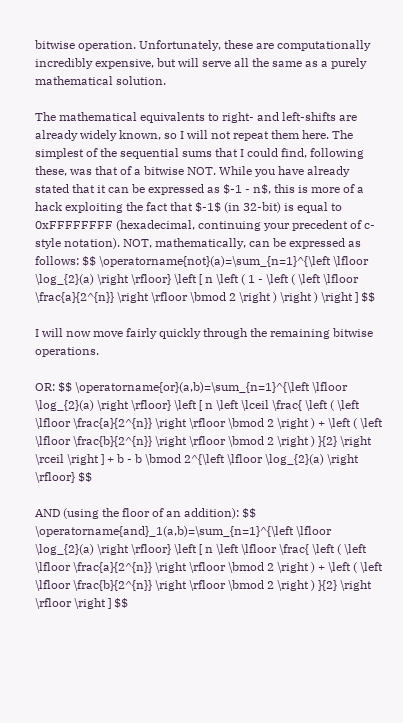bitwise operation. Unfortunately, these are computationally incredibly expensive, but will serve all the same as a purely mathematical solution.

The mathematical equivalents to right- and left-shifts are already widely known, so I will not repeat them here. The simplest of the sequential sums that I could find, following these, was that of a bitwise NOT. While you have already stated that it can be expressed as $-1 - n$, this is more of a hack exploiting the fact that $-1$ (in 32-bit) is equal to 0xFFFFFFFF (hexadecimal, continuing your precedent of c-style notation). NOT, mathematically, can be expressed as follows: $$ \operatorname{not}(a)=\sum_{n=1}^{\left \lfloor \log_{2}(a) \right \rfloor} \left [ n \left ( 1 - \left ( \left \lfloor \frac{a}{2^{n}} \right \rfloor \bmod 2 \right ) \right ) \right ] $$

I will now move fairly quickly through the remaining bitwise operations.

OR: $$ \operatorname{or}(a,b)=\sum_{n=1}^{\left \lfloor \log_{2}(a) \right \rfloor} \left [ n \left \lceil \frac{ \left ( \left \lfloor \frac{a}{2^{n}} \right \rfloor \bmod 2 \right ) + \left ( \left \lfloor \frac{b}{2^{n}} \right \rfloor \bmod 2 \right ) }{2} \right \rceil \right ] + b - b \bmod 2^{\left \lfloor \log_{2}(a) \right \rfloor} $$

AND (using the floor of an addition): $$ \operatorname{and}_1(a,b)=\sum_{n=1}^{\left \lfloor \log_{2}(a) \right \rfloor} \left [ n \left \lfloor \frac{ \left ( \left \lfloor \frac{a}{2^{n}} \right \rfloor \bmod 2 \right ) + \left ( \left \lfloor \frac{b}{2^{n}} \right \rfloor \bmod 2 \right ) }{2} \right \rfloor \right ] $$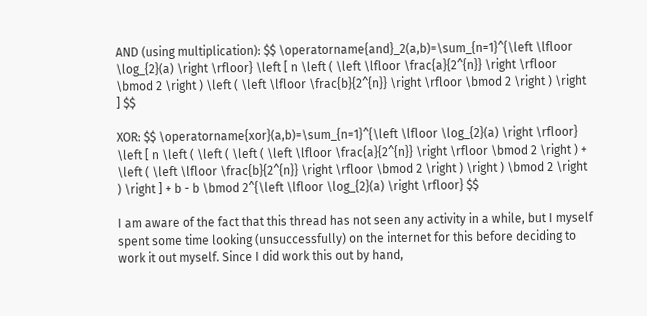AND (using multiplication): $$ \operatorname{and}_2(a,b)=\sum_{n=1}^{\left \lfloor \log_{2}(a) \right \rfloor} \left [ n \left ( \left \lfloor \frac{a}{2^{n}} \right \rfloor \bmod 2 \right ) \left ( \left \lfloor \frac{b}{2^{n}} \right \rfloor \bmod 2 \right ) \right ] $$

XOR: $$ \operatorname{xor}(a,b)=\sum_{n=1}^{\left \lfloor \log_{2}(a) \right \rfloor} \left [ n \left ( \left ( \left ( \left \lfloor \frac{a}{2^{n}} \right \rfloor \bmod 2 \right ) + \left ( \left \lfloor \frac{b}{2^{n}} \right \rfloor \bmod 2 \right ) \right ) \bmod 2 \right ) \right ] + b - b \bmod 2^{\left \lfloor \log_{2}(a) \right \rfloor} $$

I am aware of the fact that this thread has not seen any activity in a while, but I myself spent some time looking (unsuccessfully) on the internet for this before deciding to work it out myself. Since I did work this out by hand,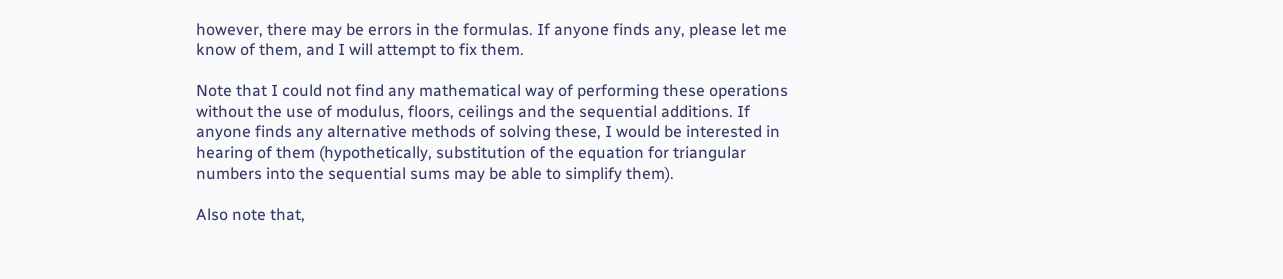however, there may be errors in the formulas. If anyone finds any, please let me know of them, and I will attempt to fix them.

Note that I could not find any mathematical way of performing these operations without the use of modulus, floors, ceilings and the sequential additions. If anyone finds any alternative methods of solving these, I would be interested in hearing of them (hypothetically, substitution of the equation for triangular numbers into the sequential sums may be able to simplify them).

Also note that,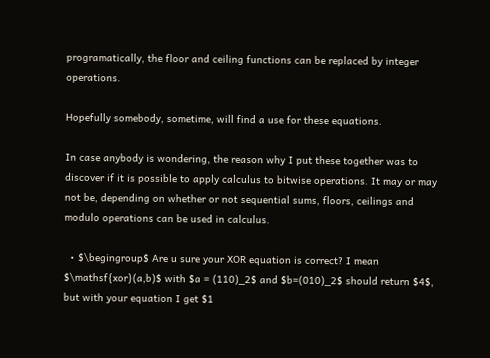programatically, the floor and ceiling functions can be replaced by integer operations.

Hopefully somebody, sometime, will find a use for these equations.

In case anybody is wondering, the reason why I put these together was to discover if it is possible to apply calculus to bitwise operations. It may or may not be, depending on whether or not sequential sums, floors, ceilings and modulo operations can be used in calculus.

  • $\begingroup$ Are u sure your XOR equation is correct? I mean $\mathsf{xor}(a,b)$ with $a = (110)_2$ and $b=(010)_2$ should return $4$, but with your equation I get $1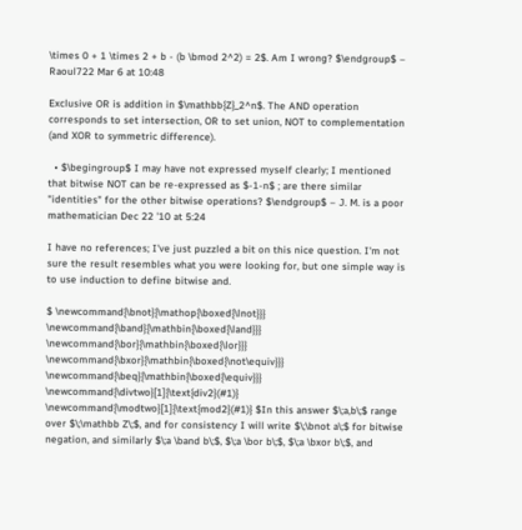\times 0 + 1 \times 2 + b - (b \bmod 2^2) = 2$. Am I wrong? $\endgroup$ – Raoul722 Mar 6 at 10:48

Exclusive OR is addition in $\mathbb{Z}_2^n$. The AND operation corresponds to set intersection, OR to set union, NOT to complementation (and XOR to symmetric difference).

  • $\begingroup$ I may have not expressed myself clearly; I mentioned that bitwise NOT can be re-expressed as $-1-n$ ; are there similar "identities" for the other bitwise operations? $\endgroup$ – J. M. is a poor mathematician Dec 22 '10 at 5:24

I have no references; I've just puzzled a bit on this nice question. I'm not sure the result resembles what you were looking for, but one simple way is to use induction to define bitwise and.

$ \newcommand{\bnot}{\mathop{\boxed{\lnot}}} \newcommand{\band}{\mathbin{\boxed{\land}}} \newcommand{\bor}{\mathbin{\boxed{\lor}}} \newcommand{\bxor}{\mathbin{\boxed{\not\equiv}}} \newcommand{\beq}{\mathbin{\boxed{\equiv}}} \newcommand{\divtwo}[1]{\text{div2}(#1)} \newcommand{\modtwo}[1]{\text{mod2}(#1)} $In this answer $\;a,b\;$ range over $\;\mathbb Z\;$, and for consistency I will write $\;\bnot a\;$ for bitwise negation, and similarly $\;a \band b\;$, $\;a \bor b\;$, $\;a \bxor b\;$, and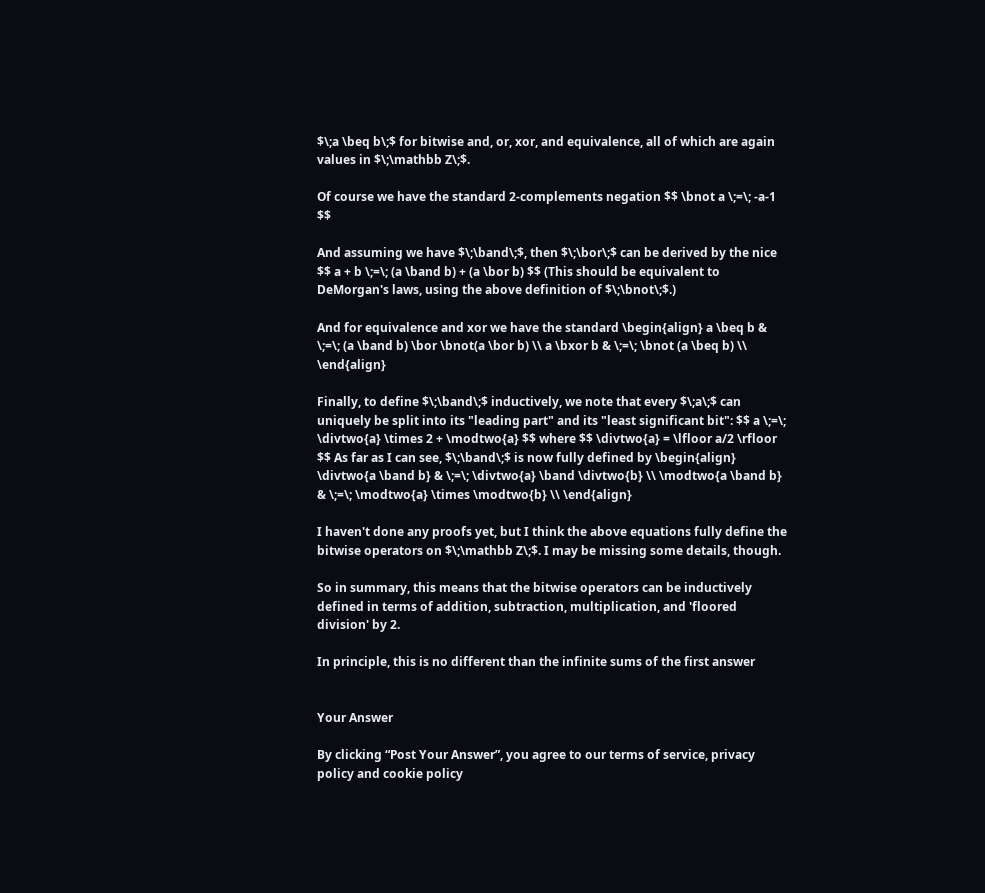$\;a \beq b\;$ for bitwise and, or, xor, and equivalence, all of which are again values in $\;\mathbb Z\;$.

Of course we have the standard 2-complements negation $$ \bnot a \;=\; -a-1 $$

And assuming we have $\;\band\;$, then $\;\bor\;$ can be derived by the nice $$ a + b \;=\; (a \band b) + (a \bor b) $$ (This should be equivalent to DeMorgan's laws, using the above definition of $\;\bnot\;$.)

And for equivalence and xor we have the standard \begin{align} a \beq b & \;=\; (a \band b) \bor \bnot(a \bor b) \\ a \bxor b & \;=\; \bnot (a \beq b) \\ \end{align}

Finally, to define $\;\band\;$ inductively, we note that every $\;a\;$ can uniquely be split into its "leading part" and its "least significant bit": $$ a \;=\; \divtwo{a} \times 2 + \modtwo{a} $$ where $$ \divtwo{a} = \lfloor a/2 \rfloor $$ As far as I can see, $\;\band\;$ is now fully defined by \begin{align} \divtwo{a \band b} & \;=\; \divtwo{a} \band \divtwo{b} \\ \modtwo{a \band b} & \;=\; \modtwo{a} \times \modtwo{b} \\ \end{align}

I haven't done any proofs yet, but I think the above equations fully define the bitwise operators on $\;\mathbb Z\;$. I may be missing some details, though.

So in summary, this means that the bitwise operators can be inductively defined in terms of addition, subtraction, multiplication, and 'floored division' by 2.

In principle, this is no different than the infinite sums of the first answer


Your Answer

By clicking “Post Your Answer”, you agree to our terms of service, privacy policy and cookie policy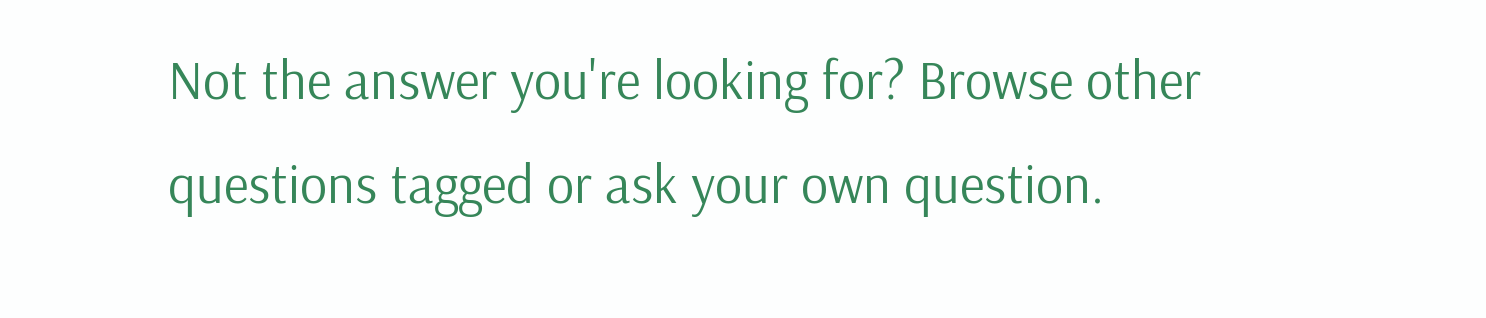Not the answer you're looking for? Browse other questions tagged or ask your own question.